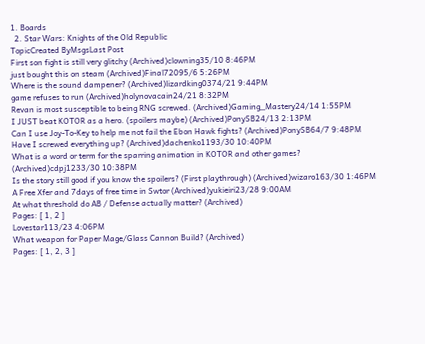1. Boards
  2. Star Wars: Knights of the Old Republic
TopicCreated ByMsgsLast Post
First son fight is still very glitchy (Archived)clowning35/10 8:46PM
just bought this on steam (Archived)Final72095/6 5:26PM
Where is the sound dampener? (Archived)lizardking0374/21 9:44PM
game refuses to run (Archived)holynovacain24/21 8:32PM
Revan is most susceptible to being RNG screwed. (Archived)Gaming_Mastery24/14 1:55PM
I JUST beat KOTOR as a hero. (spoilers maybe) (Archived)PonySB24/13 2:13PM
Can I use Joy-To-Key to help me not fail the Ebon Hawk fights? (Archived)PonySB64/7 9:48PM
Have I screwed everything up? (Archived)dachenko1193/30 10:40PM
What is a word or term for the sparring animation in KOTOR and other games? (Archived)cdpj1233/30 10:38PM
Is the story still good if you know the spoilers? (First playthrough) (Archived)wizaro163/30 1:46PM
A Free Xfer and 7days of free time in Swtor (Archived)yukieiri23/28 9:00AM
At what threshold do AB / Defense actually matter? (Archived)
Pages: [ 1, 2 ]
Lovestar113/23 4:06PM
What weapon for Paper Mage/Glass Cannon Build? (Archived)
Pages: [ 1, 2, 3 ]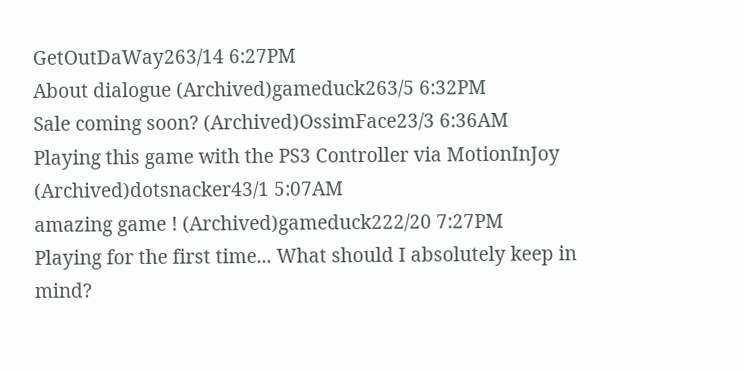GetOutDaWay263/14 6:27PM
About dialogue (Archived)gameduck263/5 6:32PM
Sale coming soon? (Archived)OssimFace23/3 6:36AM
Playing this game with the PS3 Controller via MotionInJoy (Archived)dotsnacker43/1 5:07AM
amazing game ! (Archived)gameduck222/20 7:27PM
Playing for the first time... What should I absolutely keep in mind?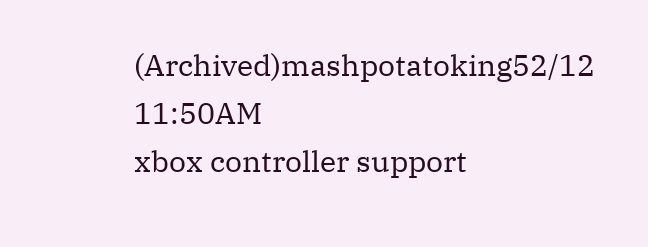(Archived)mashpotatoking52/12 11:50AM
xbox controller support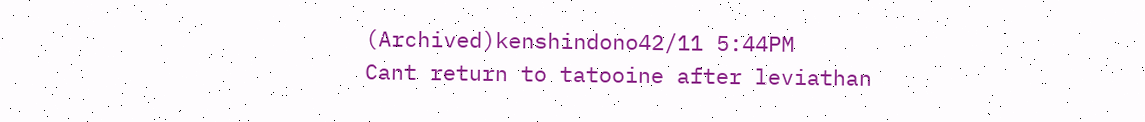(Archived)kenshindono42/11 5:44PM
Cant return to tatooine after leviathan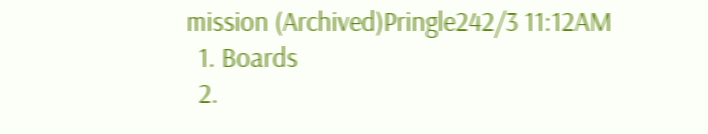mission (Archived)Pringle242/3 11:12AM
  1. Boards
  2.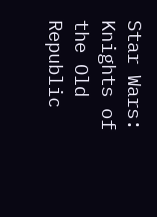Star Wars: Knights of the Old Republic